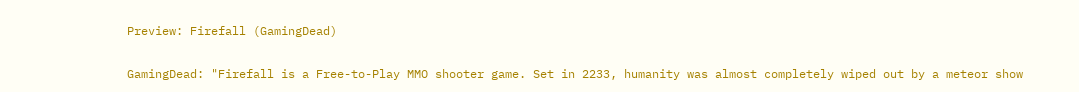Preview: Firefall (GamingDead)

GamingDead: "Firefall is a Free-to-Play MMO shooter game. Set in 2233, humanity was almost completely wiped out by a meteor show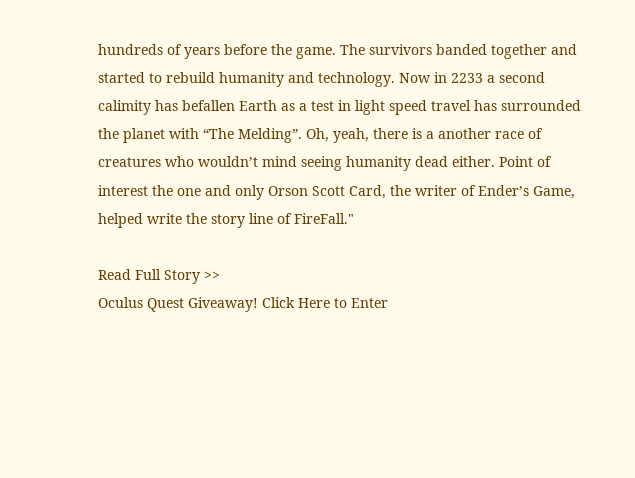hundreds of years before the game. The survivors banded together and started to rebuild humanity and technology. Now in 2233 a second calimity has befallen Earth as a test in light speed travel has surrounded the planet with “The Melding”. Oh, yeah, there is a another race of creatures who wouldn’t mind seeing humanity dead either. Point of interest the one and only Orson Scott Card, the writer of Ender’s Game, helped write the story line of FireFall."

Read Full Story >>
Oculus Quest Giveaway! Click Here to Enter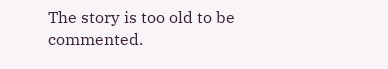The story is too old to be commented.